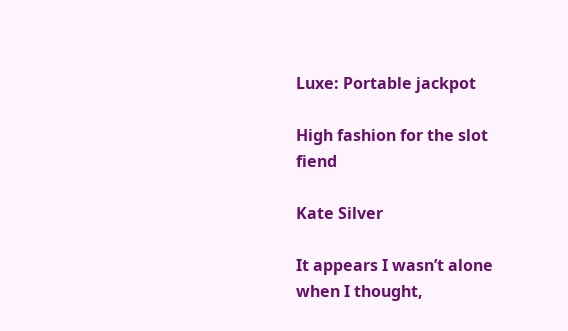Luxe: Portable jackpot

High fashion for the slot fiend

Kate Silver

It appears I wasn’t alone when I thought,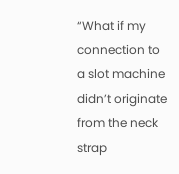“What if my connection to a slot machine didn’t originate from the neck strap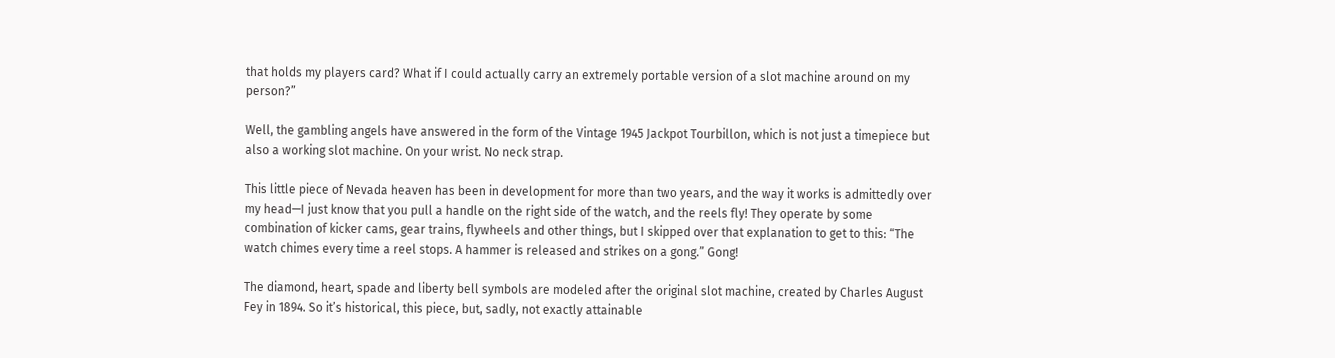that holds my players card? What if I could actually carry an extremely portable version of a slot machine around on my person?”

Well, the gambling angels have answered in the form of the Vintage 1945 Jackpot Tourbillon, which is not just a timepiece but also a working slot machine. On your wrist. No neck strap.

This little piece of Nevada heaven has been in development for more than two years, and the way it works is admittedly over my head—I just know that you pull a handle on the right side of the watch, and the reels fly! They operate by some combination of kicker cams, gear trains, flywheels and other things, but I skipped over that explanation to get to this: “The watch chimes every time a reel stops. A hammer is released and strikes on a gong.” Gong!

The diamond, heart, spade and liberty bell symbols are modeled after the original slot machine, created by Charles August Fey in 1894. So it’s historical, this piece, but, sadly, not exactly attainable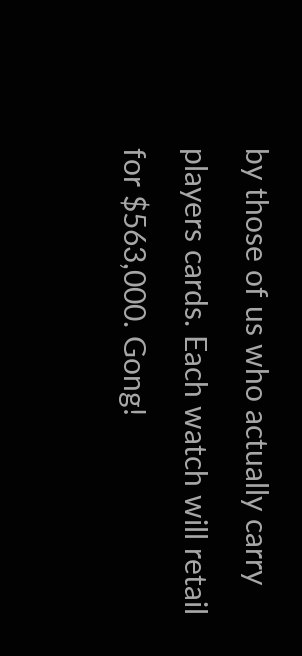by those of us who actually carry players cards. Each watch will retail for $563,000. Gong!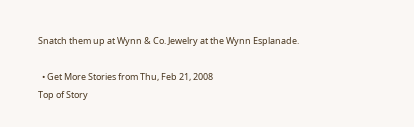Snatch them up at Wynn & Co. Jewelry at the Wynn Esplanade.

  • Get More Stories from Thu, Feb 21, 2008
Top of Story